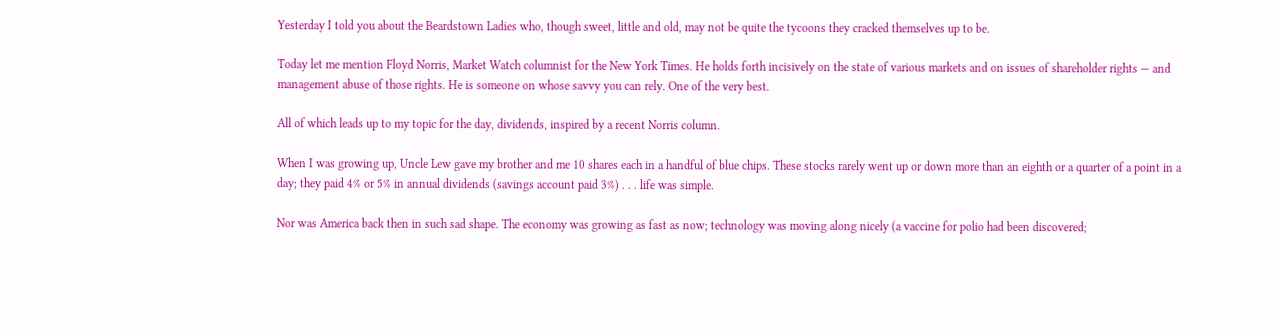Yesterday I told you about the Beardstown Ladies who, though sweet, little and old, may not be quite the tycoons they cracked themselves up to be.

Today let me mention Floyd Norris, Market Watch columnist for the New York Times. He holds forth incisively on the state of various markets and on issues of shareholder rights — and management abuse of those rights. He is someone on whose savvy you can rely. One of the very best.

All of which leads up to my topic for the day, dividends, inspired by a recent Norris column.

When I was growing up, Uncle Lew gave my brother and me 10 shares each in a handful of blue chips. These stocks rarely went up or down more than an eighth or a quarter of a point in a day; they paid 4% or 5% in annual dividends (savings account paid 3%) . . . life was simple.

Nor was America back then in such sad shape. The economy was growing as fast as now; technology was moving along nicely (a vaccine for polio had been discovered;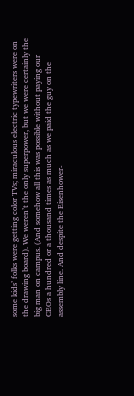some kids’ folks were getting color TVs; miraculous electric typewriters were on the drawing board). We weren’t the only superpower, but we were certainly the big man on campus. (And somehow all this was possible without paying our CEOs a hundred or a thousand times as much as we paid the guy on the assembly line. And despite the Eisenhower-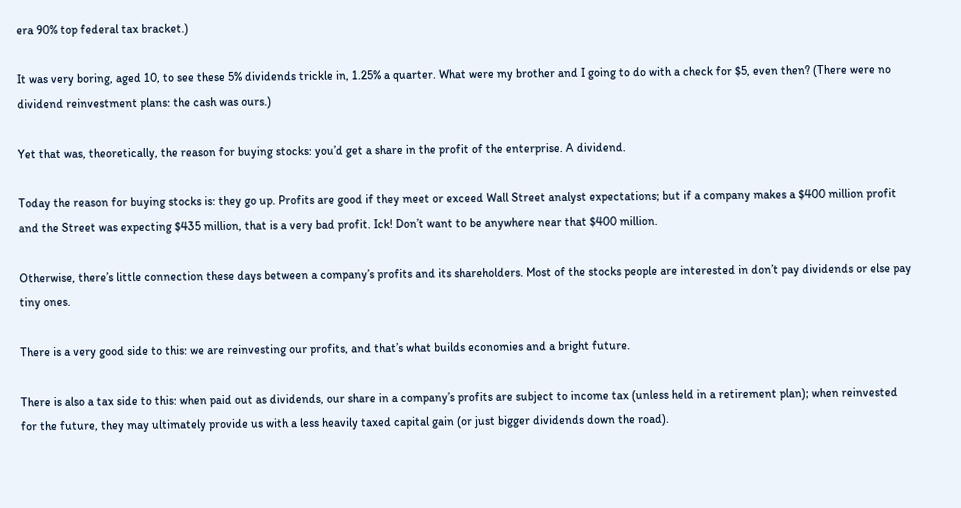era 90% top federal tax bracket.)

It was very boring, aged 10, to see these 5% dividends trickle in, 1.25% a quarter. What were my brother and I going to do with a check for $5, even then? (There were no dividend reinvestment plans: the cash was ours.)

Yet that was, theoretically, the reason for buying stocks: you’d get a share in the profit of the enterprise. A dividend.

Today the reason for buying stocks is: they go up. Profits are good if they meet or exceed Wall Street analyst expectations; but if a company makes a $400 million profit and the Street was expecting $435 million, that is a very bad profit. Ick! Don’t want to be anywhere near that $400 million.

Otherwise, there’s little connection these days between a company’s profits and its shareholders. Most of the stocks people are interested in don’t pay dividends or else pay tiny ones.

There is a very good side to this: we are reinvesting our profits, and that’s what builds economies and a bright future.

There is also a tax side to this: when paid out as dividends, our share in a company’s profits are subject to income tax (unless held in a retirement plan); when reinvested for the future, they may ultimately provide us with a less heavily taxed capital gain (or just bigger dividends down the road).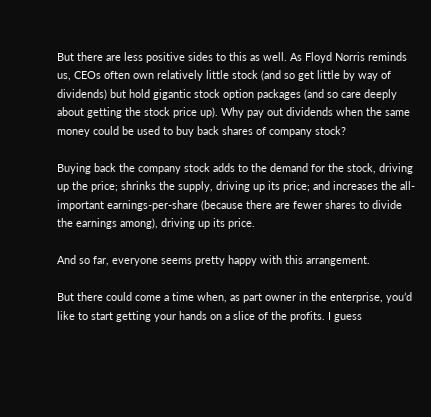But there are less positive sides to this as well. As Floyd Norris reminds us, CEOs often own relatively little stock (and so get little by way of dividends) but hold gigantic stock option packages (and so care deeply about getting the stock price up). Why pay out dividends when the same money could be used to buy back shares of company stock?

Buying back the company stock adds to the demand for the stock, driving up the price; shrinks the supply, driving up its price; and increases the all-important earnings-per-share (because there are fewer shares to divide the earnings among), driving up its price.

And so far, everyone seems pretty happy with this arrangement.

But there could come a time when, as part owner in the enterprise, you’d like to start getting your hands on a slice of the profits. I guess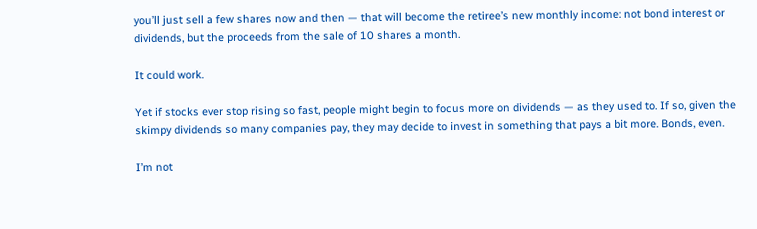you’ll just sell a few shares now and then — that will become the retiree’s new monthly income: not bond interest or dividends, but the proceeds from the sale of 10 shares a month.

It could work.

Yet if stocks ever stop rising so fast, people might begin to focus more on dividends — as they used to. If so, given the skimpy dividends so many companies pay, they may decide to invest in something that pays a bit more. Bonds, even.

I’m not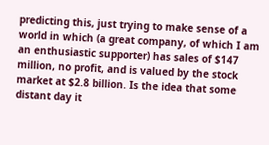predicting this, just trying to make sense of a world in which (a great company, of which I am an enthusiastic supporter) has sales of $147 million, no profit, and is valued by the stock market at $2.8 billion. Is the idea that some distant day it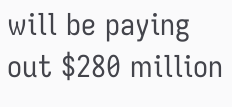will be paying out $280 million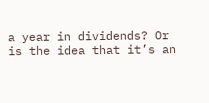a year in dividends? Or is the idea that it’s an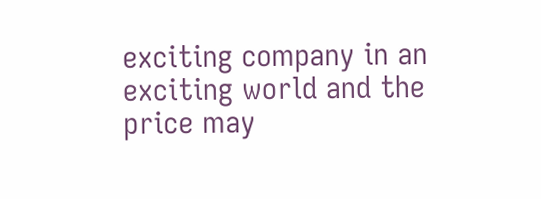exciting company in an exciting world and the price may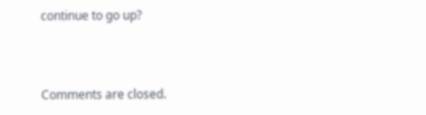continue to go up?



Comments are closed.